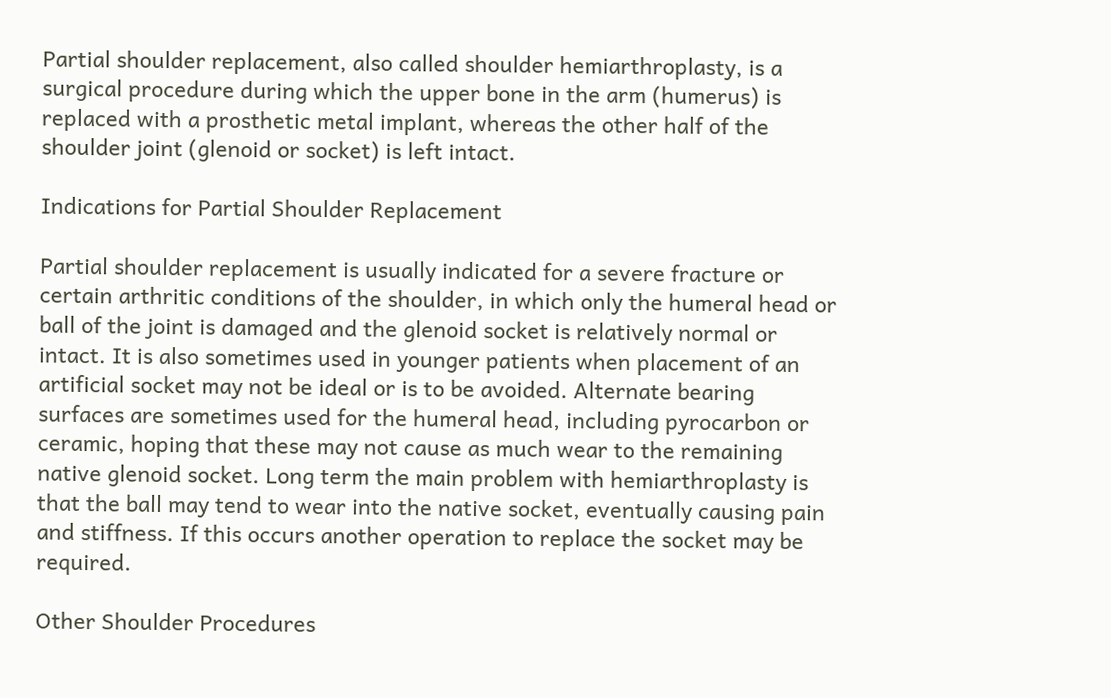Partial shoulder replacement, also called shoulder hemiarthroplasty, is a surgical procedure during which the upper bone in the arm (humerus) is replaced with a prosthetic metal implant, whereas the other half of the shoulder joint (glenoid or socket) is left intact.

Indications for Partial Shoulder Replacement

Partial shoulder replacement is usually indicated for a severe fracture or certain arthritic conditions of the shoulder, in which only the humeral head or ball of the joint is damaged and the glenoid socket is relatively normal or intact. It is also sometimes used in younger patients when placement of an artificial socket may not be ideal or is to be avoided. Alternate bearing surfaces are sometimes used for the humeral head, including pyrocarbon or ceramic, hoping that these may not cause as much wear to the remaining native glenoid socket. Long term the main problem with hemiarthroplasty is that the ball may tend to wear into the native socket, eventually causing pain and stiffness. If this occurs another operation to replace the socket may be required.

Other Shoulder Procedures